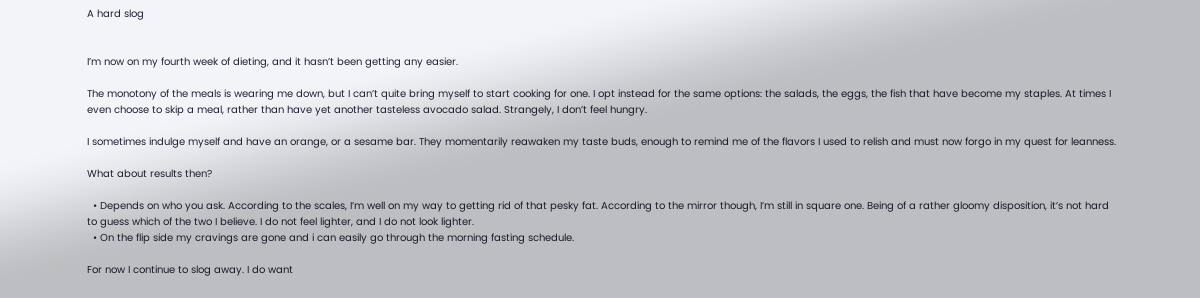A hard slog


I’m now on my fourth week of dieting, and it hasn’t been getting any easier.

The monotony of the meals is wearing me down, but I can’t quite bring myself to start cooking for one. I opt instead for the same options: the salads, the eggs, the fish that have become my staples. At times I even choose to skip a meal, rather than have yet another tasteless avocado salad. Strangely, I don’t feel hungry.

I sometimes indulge myself and have an orange, or a sesame bar. They momentarily reawaken my taste buds, enough to remind me of the flavors I used to relish and must now forgo in my quest for leanness.

What about results then?

  • Depends on who you ask. According to the scales, I’m well on my way to getting rid of that pesky fat. According to the mirror though, I’m still in square one. Being of a rather gloomy disposition, it’s not hard to guess which of the two I believe. I do not feel lighter, and I do not look lighter.
  • On the flip side my cravings are gone and i can easily go through the morning fasting schedule.

For now I continue to slog away. I do want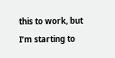this to work, but I’m starting to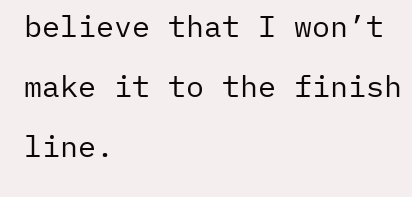believe that I won’t make it to the finish line.